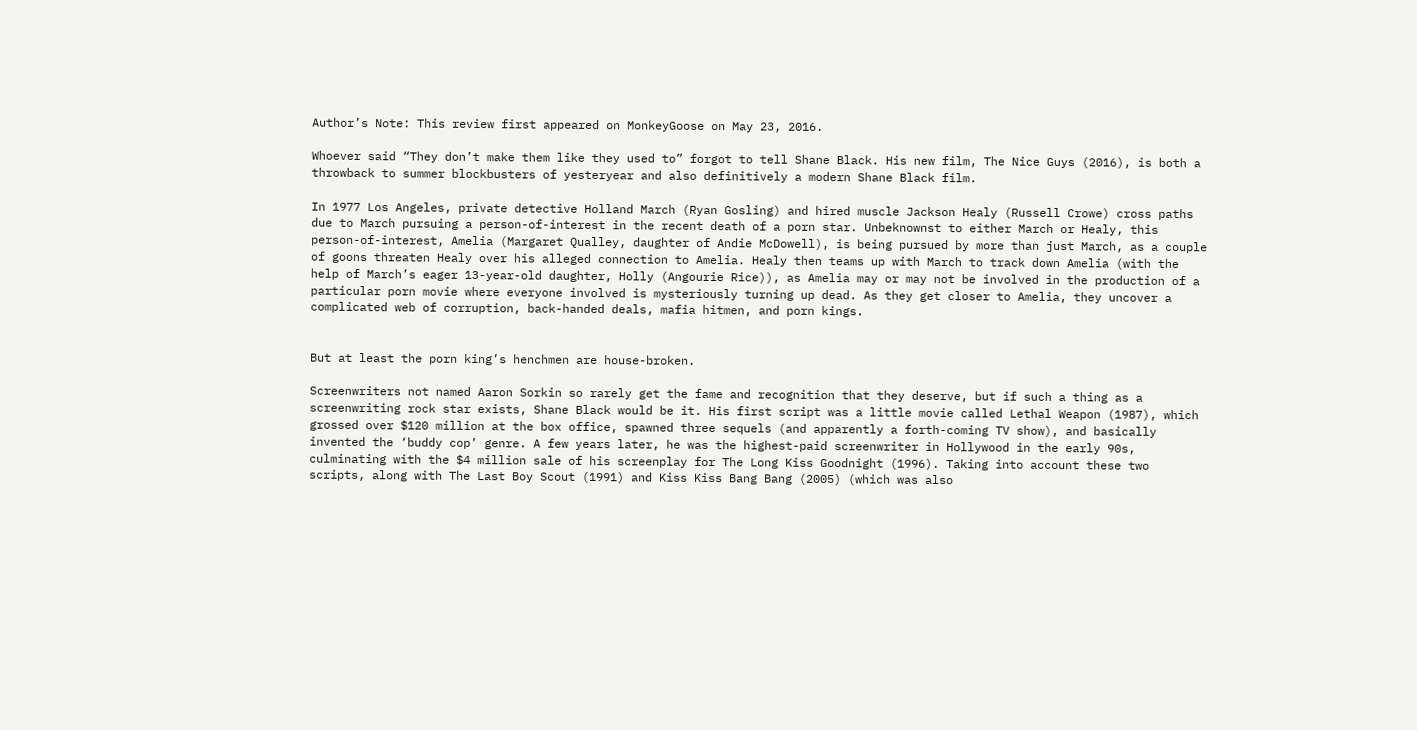Author’s Note: This review first appeared on MonkeyGoose on May 23, 2016.

Whoever said “They don’t make them like they used to” forgot to tell Shane Black. His new film, The Nice Guys (2016), is both a throwback to summer blockbusters of yesteryear and also definitively a modern Shane Black film.

In 1977 Los Angeles, private detective Holland March (Ryan Gosling) and hired muscle Jackson Healy (Russell Crowe) cross paths due to March pursuing a person-of-interest in the recent death of a porn star. Unbeknownst to either March or Healy, this person-of-interest, Amelia (Margaret Qualley, daughter of Andie McDowell), is being pursued by more than just March, as a couple of goons threaten Healy over his alleged connection to Amelia. Healy then teams up with March to track down Amelia (with the help of March’s eager 13-year-old daughter, Holly (Angourie Rice)), as Amelia may or may not be involved in the production of a particular porn movie where everyone involved is mysteriously turning up dead. As they get closer to Amelia, they uncover a complicated web of corruption, back-handed deals, mafia hitmen, and porn kings.


But at least the porn king’s henchmen are house-broken.

Screenwriters not named Aaron Sorkin so rarely get the fame and recognition that they deserve, but if such a thing as a screenwriting rock star exists, Shane Black would be it. His first script was a little movie called Lethal Weapon (1987), which grossed over $120 million at the box office, spawned three sequels (and apparently a forth-coming TV show), and basically invented the ‘buddy cop’ genre. A few years later, he was the highest-paid screenwriter in Hollywood in the early 90s, culminating with the $4 million sale of his screenplay for The Long Kiss Goodnight (1996). Taking into account these two scripts, along with The Last Boy Scout (1991) and Kiss Kiss Bang Bang (2005) (which was also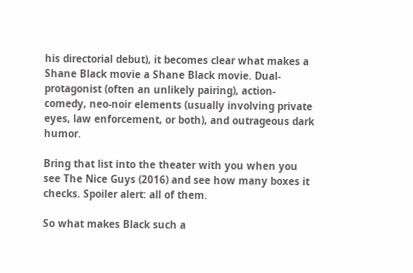his directorial debut), it becomes clear what makes a Shane Black movie a Shane Black movie. Dual-protagonist (often an unlikely pairing), action-comedy, neo-noir elements (usually involving private eyes, law enforcement, or both), and outrageous dark humor.

Bring that list into the theater with you when you see The Nice Guys (2016) and see how many boxes it checks. Spoiler alert: all of them.

So what makes Black such a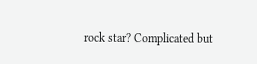rock star? Complicated but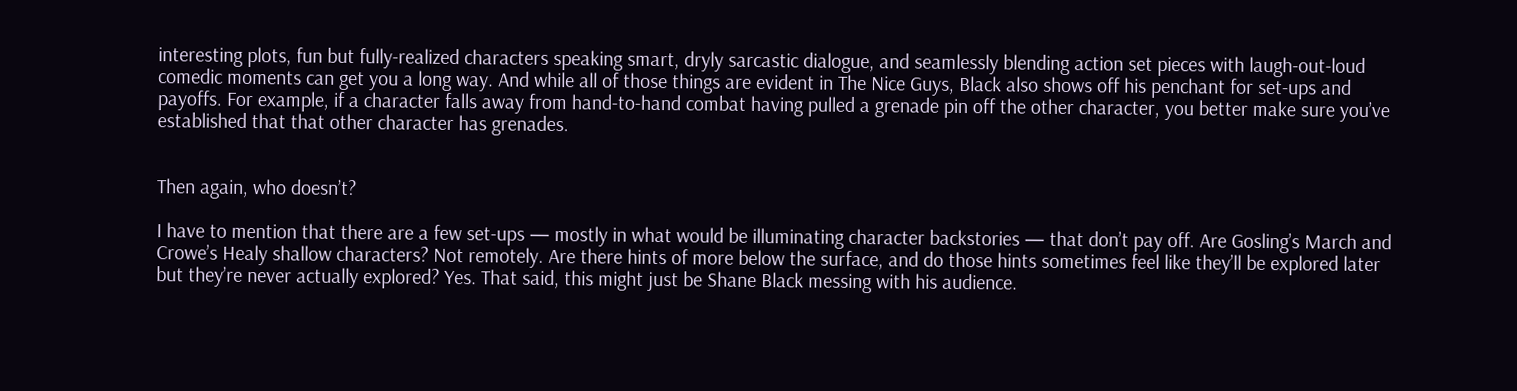interesting plots, fun but fully-realized characters speaking smart, dryly sarcastic dialogue, and seamlessly blending action set pieces with laugh-out-loud comedic moments can get you a long way. And while all of those things are evident in The Nice Guys, Black also shows off his penchant for set-ups and payoffs. For example, if a character falls away from hand-to-hand combat having pulled a grenade pin off the other character, you better make sure you’ve established that that other character has grenades.


Then again, who doesn’t?

I have to mention that there are a few set-ups — mostly in what would be illuminating character backstories — that don’t pay off. Are Gosling’s March and Crowe’s Healy shallow characters? Not remotely. Are there hints of more below the surface, and do those hints sometimes feel like they’ll be explored later but they’re never actually explored? Yes. That said, this might just be Shane Black messing with his audience.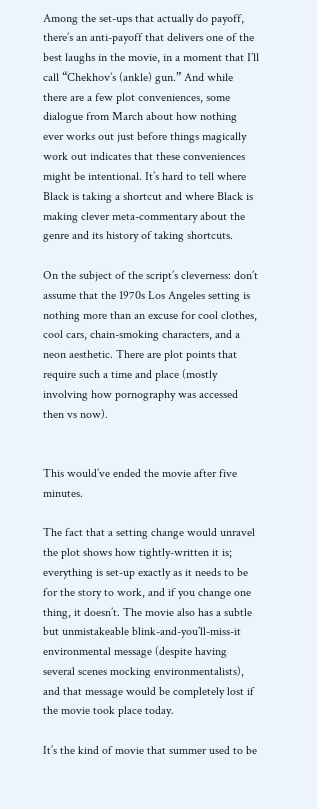Among the set-ups that actually do payoff, there’s an anti-payoff that delivers one of the best laughs in the movie, in a moment that I’ll call “Chekhov’s (ankle) gun.” And while there are a few plot conveniences, some dialogue from March about how nothing ever works out just before things magically work out indicates that these conveniences might be intentional. It’s hard to tell where Black is taking a shortcut and where Black is making clever meta-commentary about the genre and its history of taking shortcuts.

On the subject of the script’s cleverness: don’t assume that the 1970s Los Angeles setting is nothing more than an excuse for cool clothes, cool cars, chain-smoking characters, and a neon aesthetic. There are plot points that require such a time and place (mostly involving how pornography was accessed then vs now).


This would’ve ended the movie after five minutes.

The fact that a setting change would unravel the plot shows how tightly-written it is; everything is set-up exactly as it needs to be for the story to work, and if you change one thing, it doesn’t. The movie also has a subtle but unmistakeable blink-and-you’ll-miss-it environmental message (despite having several scenes mocking environmentalists), and that message would be completely lost if the movie took place today.

It’s the kind of movie that summer used to be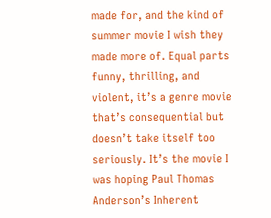made for, and the kind of summer movie I wish they made more of. Equal parts funny, thrilling, and violent, it’s a genre movie that’s consequential but doesn’t take itself too seriously. It’s the movie I was hoping Paul Thomas Anderson’s Inherent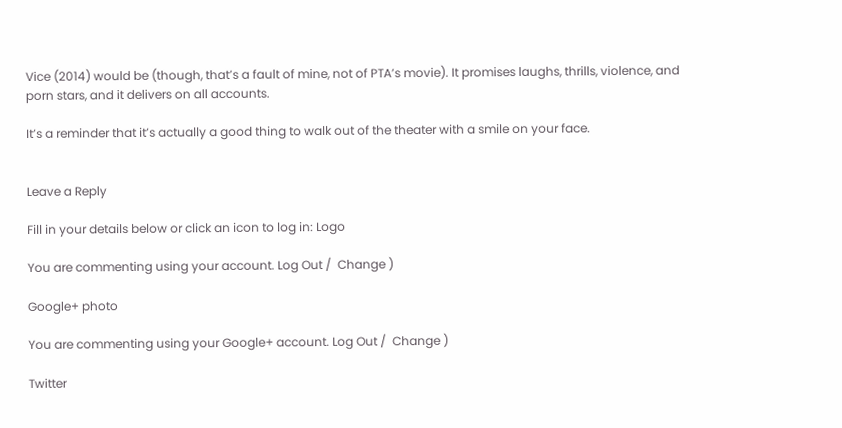Vice (2014) would be (though, that’s a fault of mine, not of PTA’s movie). It promises laughs, thrills, violence, and porn stars, and it delivers on all accounts.

It’s a reminder that it’s actually a good thing to walk out of the theater with a smile on your face.


Leave a Reply

Fill in your details below or click an icon to log in: Logo

You are commenting using your account. Log Out /  Change )

Google+ photo

You are commenting using your Google+ account. Log Out /  Change )

Twitter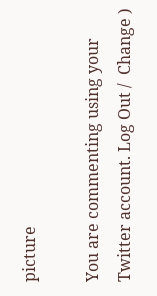picture

You are commenting using your Twitter account. Log Out /  Change )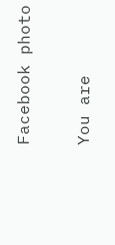Facebook photo

You are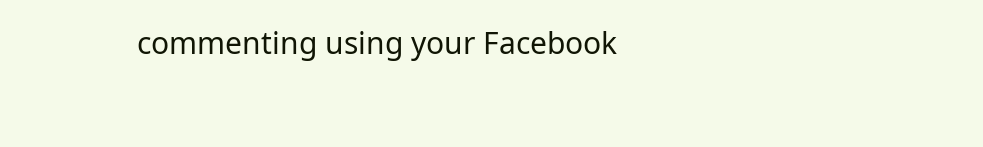commenting using your Facebook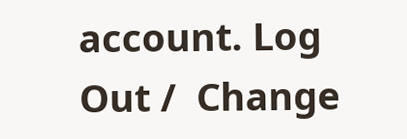account. Log Out /  Change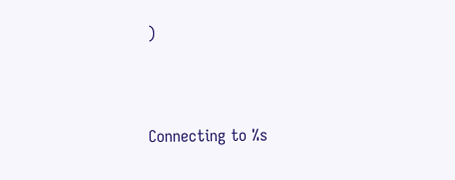)


Connecting to %s